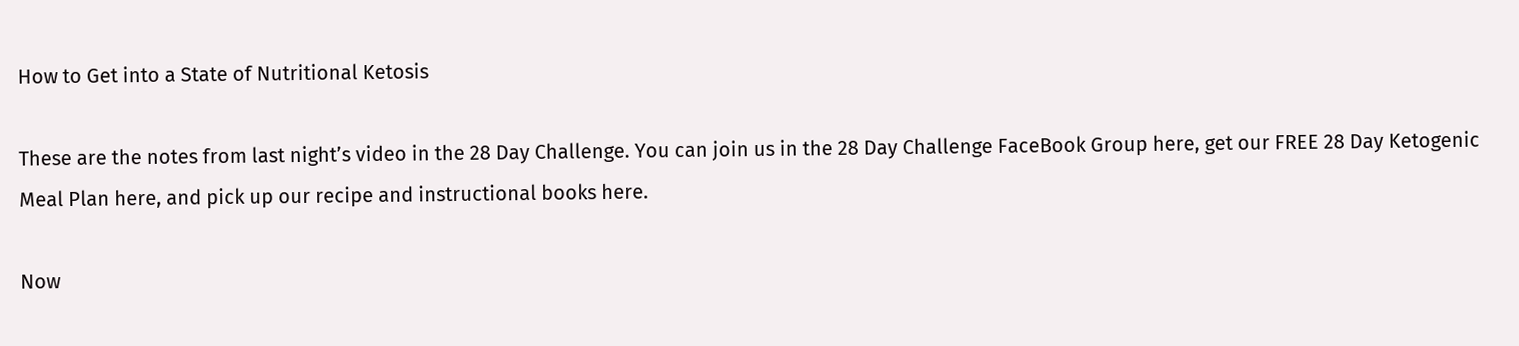How to Get into a State of Nutritional Ketosis

These are the notes from last night’s video in the 28 Day Challenge. You can join us in the 28 Day Challenge FaceBook Group here, get our FREE 28 Day Ketogenic Meal Plan here, and pick up our recipe and instructional books here.

Now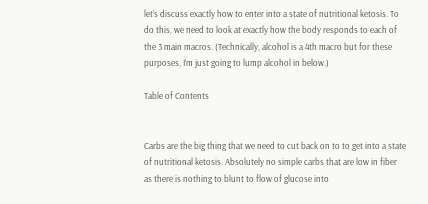let’s discuss exactly how to enter into a state of nutritional ketosis. To do this, we need to look at exactly how the body responds to each of the 3 main macros. (Technically, alcohol is a 4th macro but for these purposes, I’m just going to lump alcohol in below.)

Table of Contents


Carbs are the big thing that we need to cut back on to to get into a state of nutritional ketosis. Absolutely no simple carbs that are low in fiber as there is nothing to blunt to flow of glucose into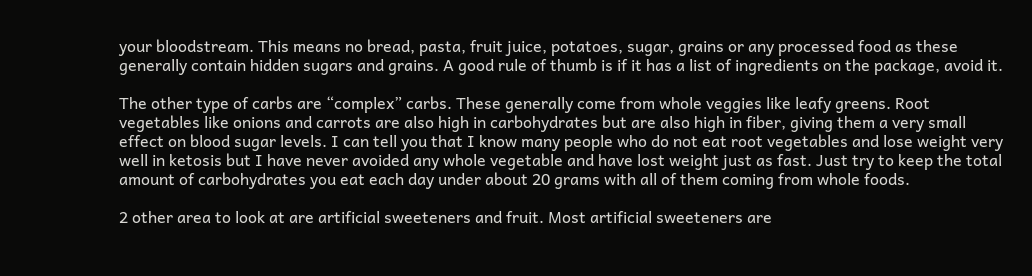your bloodstream. This means no bread, pasta, fruit juice, potatoes, sugar, grains or any processed food as these generally contain hidden sugars and grains. A good rule of thumb is if it has a list of ingredients on the package, avoid it.

The other type of carbs are “complex” carbs. These generally come from whole veggies like leafy greens. Root vegetables like onions and carrots are also high in carbohydrates but are also high in fiber, giving them a very small effect on blood sugar levels. I can tell you that I know many people who do not eat root vegetables and lose weight very well in ketosis but I have never avoided any whole vegetable and have lost weight just as fast. Just try to keep the total amount of carbohydrates you eat each day under about 20 grams with all of them coming from whole foods.

2 other area to look at are artificial sweeteners and fruit. Most artificial sweeteners are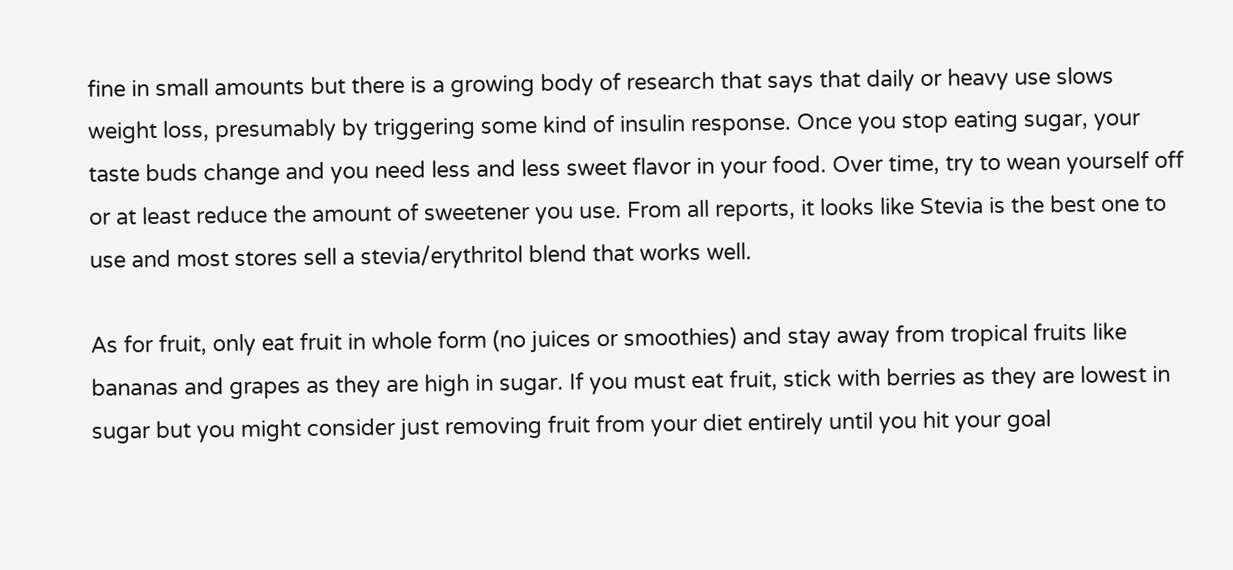fine in small amounts but there is a growing body of research that says that daily or heavy use slows weight loss, presumably by triggering some kind of insulin response. Once you stop eating sugar, your taste buds change and you need less and less sweet flavor in your food. Over time, try to wean yourself off or at least reduce the amount of sweetener you use. From all reports, it looks like Stevia is the best one to use and most stores sell a stevia/erythritol blend that works well.

As for fruit, only eat fruit in whole form (no juices or smoothies) and stay away from tropical fruits like bananas and grapes as they are high in sugar. If you must eat fruit, stick with berries as they are lowest in sugar but you might consider just removing fruit from your diet entirely until you hit your goal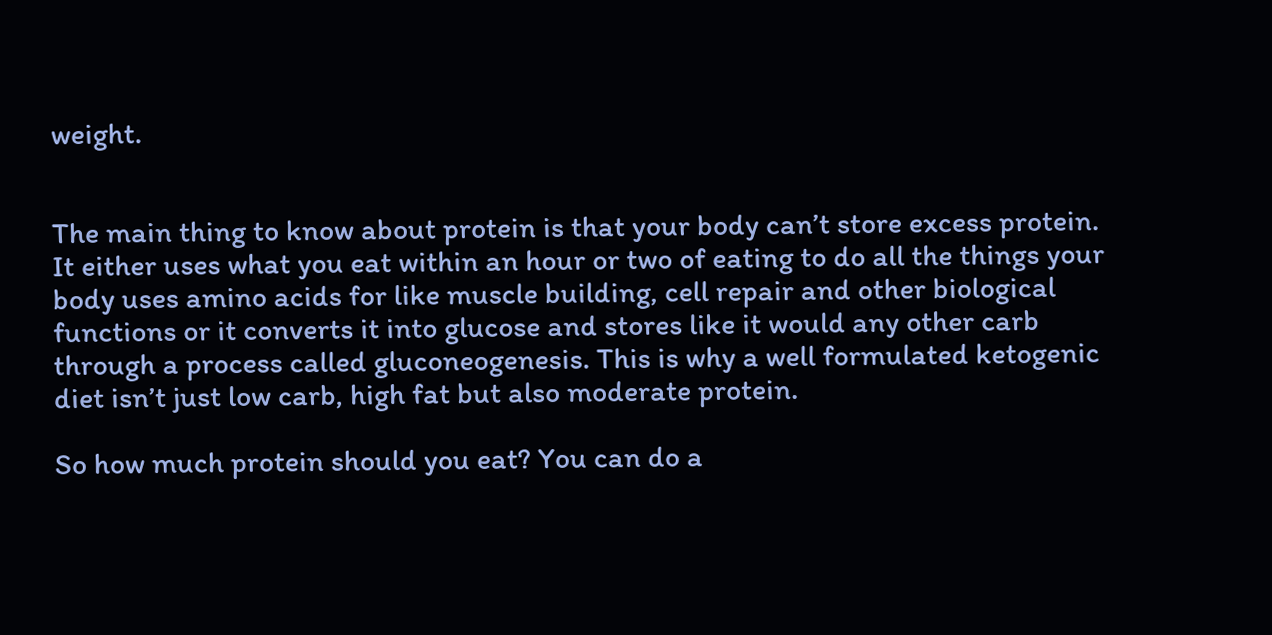weight.


The main thing to know about protein is that your body can’t store excess protein. It either uses what you eat within an hour or two of eating to do all the things your body uses amino acids for like muscle building, cell repair and other biological functions or it converts it into glucose and stores like it would any other carb through a process called gluconeogenesis. This is why a well formulated ketogenic diet isn’t just low carb, high fat but also moderate protein.

So how much protein should you eat? You can do a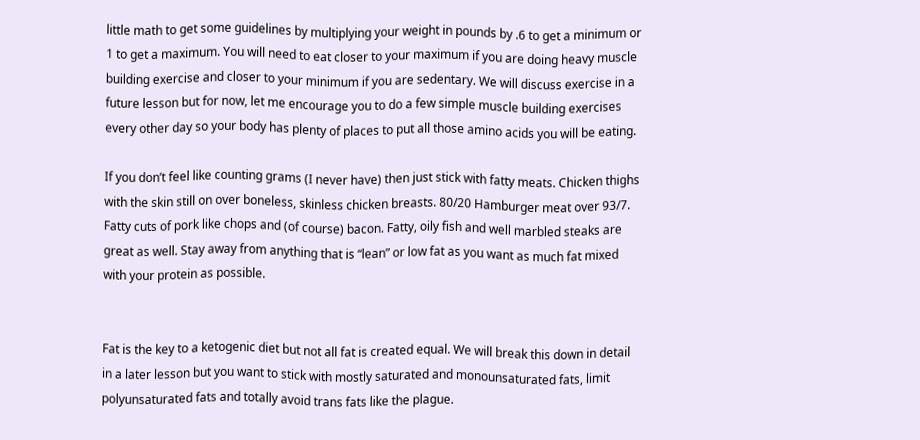little math to get some guidelines by multiplying your weight in pounds by .6 to get a minimum or 1 to get a maximum. You will need to eat closer to your maximum if you are doing heavy muscle building exercise and closer to your minimum if you are sedentary. We will discuss exercise in a future lesson but for now, let me encourage you to do a few simple muscle building exercises every other day so your body has plenty of places to put all those amino acids you will be eating.

If you don’t feel like counting grams (I never have) then just stick with fatty meats. Chicken thighs with the skin still on over boneless, skinless chicken breasts. 80/20 Hamburger meat over 93/7. Fatty cuts of pork like chops and (of course) bacon. Fatty, oily fish and well marbled steaks are great as well. Stay away from anything that is “lean” or low fat as you want as much fat mixed with your protein as possible.


Fat is the key to a ketogenic diet but not all fat is created equal. We will break this down in detail in a later lesson but you want to stick with mostly saturated and monounsaturated fats, limit polyunsaturated fats and totally avoid trans fats like the plague.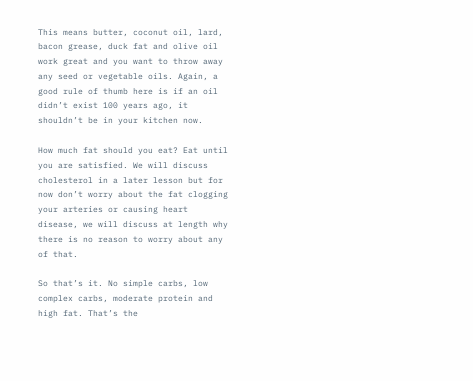This means butter, coconut oil, lard, bacon grease, duck fat and olive oil work great and you want to throw away any seed or vegetable oils. Again, a good rule of thumb here is if an oil didn’t exist 100 years ago, it shouldn’t be in your kitchen now.

How much fat should you eat? Eat until you are satisfied. We will discuss cholesterol in a later lesson but for now don’t worry about the fat clogging your arteries or causing heart disease, we will discuss at length why there is no reason to worry about any of that.

So that’s it. No simple carbs, low complex carbs, moderate protein and high fat. That’s the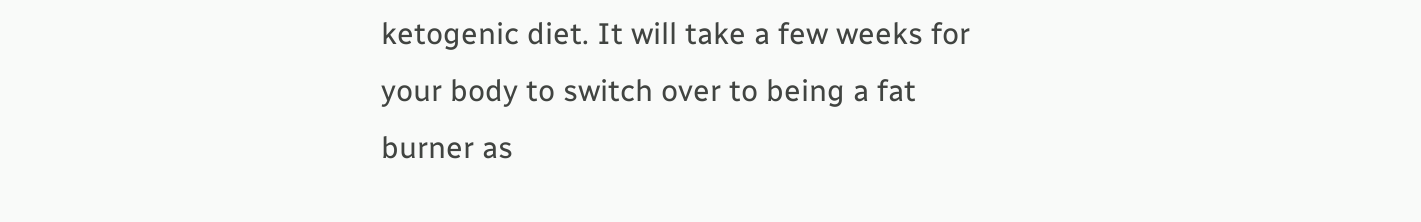ketogenic diet. It will take a few weeks for your body to switch over to being a fat burner as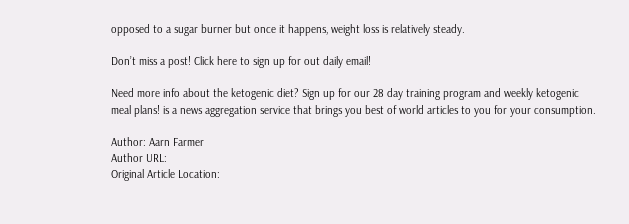opposed to a sugar burner but once it happens, weight loss is relatively steady.

Don’t miss a post! Click here to sign up for out daily email!

Need more info about the ketogenic diet? Sign up for our 28 day training program and weekly ketogenic meal plans! is a news aggregation service that brings you best of world articles to you for your consumption.

Author: Aarn Farmer
Author URL:
Original Article Location: